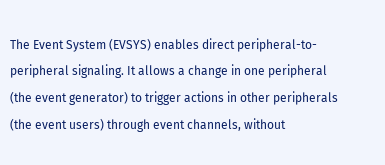The Event System (EVSYS) enables direct peripheral-to-peripheral signaling. It allows a change in one peripheral (the event generator) to trigger actions in other peripherals (the event users) through event channels, without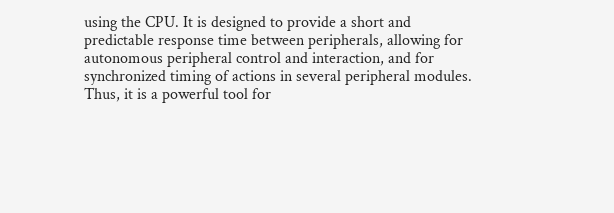using the CPU. It is designed to provide a short and predictable response time between peripherals, allowing for autonomous peripheral control and interaction, and for synchronized timing of actions in several peripheral modules. Thus, it is a powerful tool for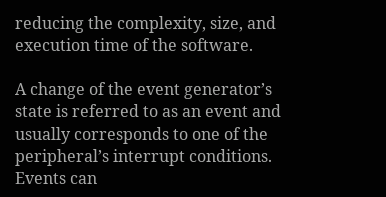reducing the complexity, size, and execution time of the software.

A change of the event generator’s state is referred to as an event and usually corresponds to one of the peripheral’s interrupt conditions. Events can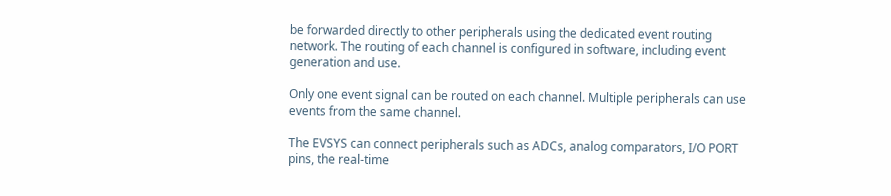be forwarded directly to other peripherals using the dedicated event routing network. The routing of each channel is configured in software, including event generation and use.

Only one event signal can be routed on each channel. Multiple peripherals can use events from the same channel.

The EVSYS can connect peripherals such as ADCs, analog comparators, I/O PORT pins, the real-time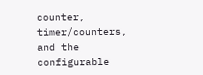counter, timer/counters, and the configurable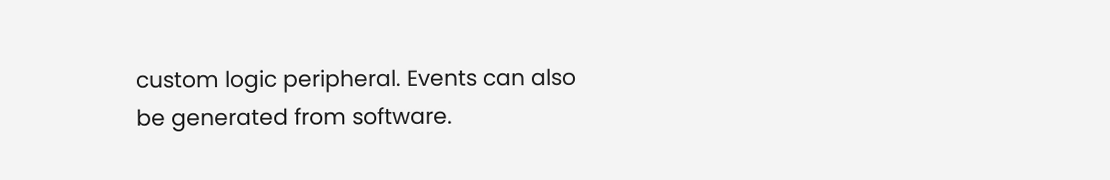custom logic peripheral. Events can also be generated from software.